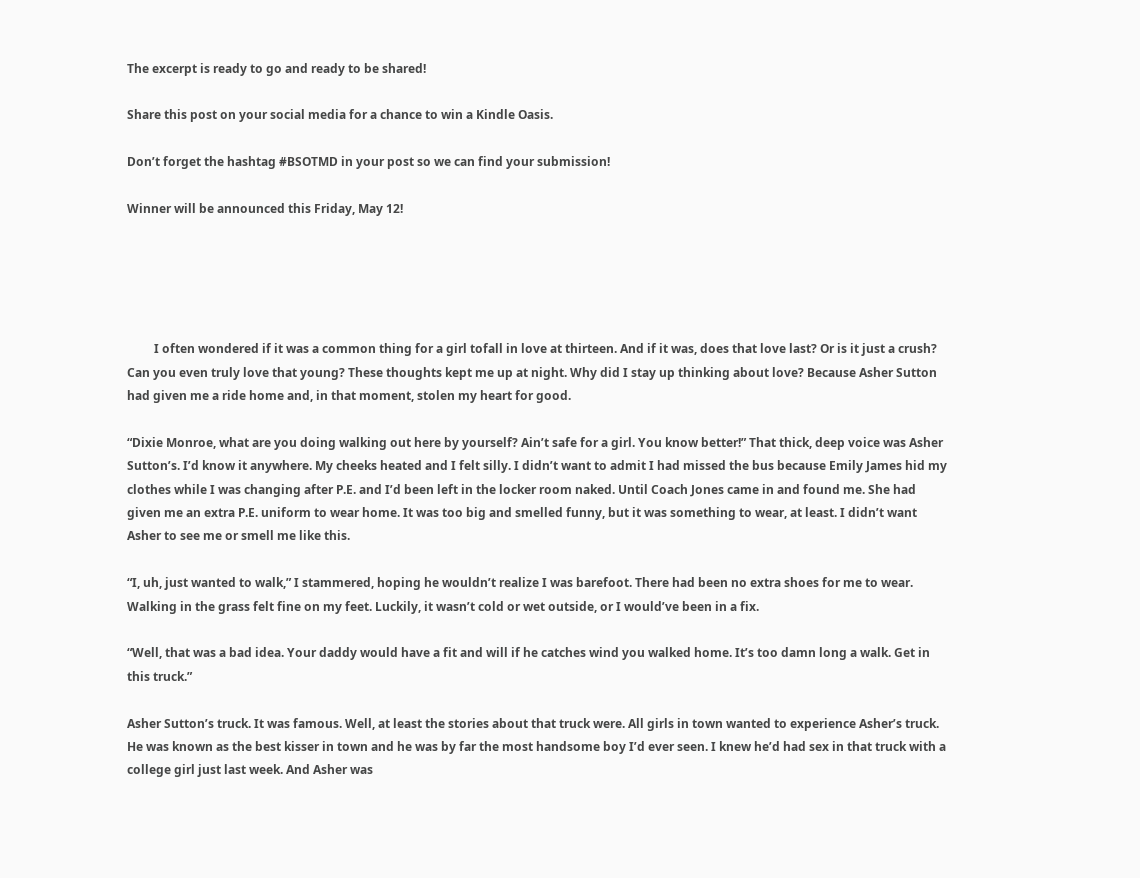The excerpt is ready to go and ready to be shared!

Share this post on your social media for a chance to win a Kindle Oasis.

Don’t forget the hashtag #BSOTMD in your post so we can find your submission!

Winner will be announced this Friday, May 12!





         I often wondered if it was a common thing for a girl tofall in love at thirteen. And if it was, does that love last? Or is it just a crush? Can you even truly love that young? These thoughts kept me up at night. Why did I stay up thinking about love? Because Asher Sutton had given me a ride home and, in that moment, stolen my heart for good.

“Dixie Monroe, what are you doing walking out here by yourself? Ain’t safe for a girl. You know better!” That thick, deep voice was Asher Sutton’s. I’d know it anywhere. My cheeks heated and I felt silly. I didn’t want to admit I had missed the bus because Emily James hid my clothes while I was changing after P.E. and I’d been left in the locker room naked. Until Coach Jones came in and found me. She had given me an extra P.E. uniform to wear home. It was too big and smelled funny, but it was something to wear, at least. I didn’t want Asher to see me or smell me like this.

“I, uh, just wanted to walk,” I stammered, hoping he wouldn’t realize I was barefoot. There had been no extra shoes for me to wear. Walking in the grass felt fine on my feet. Luckily, it wasn’t cold or wet outside, or I would’ve been in a fix.

“Well, that was a bad idea. Your daddy would have a fit and will if he catches wind you walked home. It’s too damn long a walk. Get in this truck.”

Asher Sutton’s truck. It was famous. Well, at least the stories about that truck were. All girls in town wanted to experience Asher’s truck. He was known as the best kisser in town and he was by far the most handsome boy I’d ever seen. I knew he’d had sex in that truck with a college girl just last week. And Asher was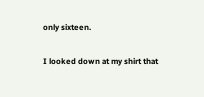only sixteen.

I looked down at my shirt that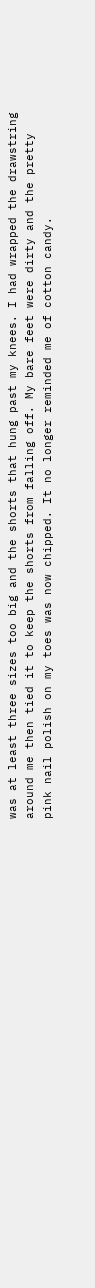was at least three sizes too big and the shorts that hung past my knees. I had wrapped the drawstring around me then tied it to keep the shorts from falling off. My bare feet were dirty and the pretty pink nail polish on my toes was now chipped. It no longer reminded me of cotton candy.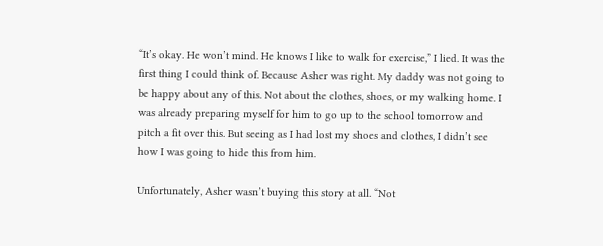“It’s okay. He won’t mind. He knows I like to walk for exercise,” I lied. It was the first thing I could think of. Because Asher was right. My daddy was not going to be happy about any of this. Not about the clothes, shoes, or my walking home. I was already preparing myself for him to go up to the school tomorrow and pitch a fit over this. But seeing as I had lost my shoes and clothes, I didn’t see how I was going to hide this from him.

Unfortunately, Asher wasn’t buying this story at all. “Not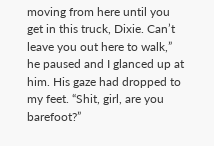moving from here until you get in this truck, Dixie. Can’t leave you out here to walk,” he paused and I glanced up at him. His gaze had dropped to my feet. “Shit, girl, are you barefoot?”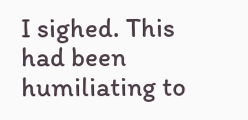I sighed. This had been humiliating to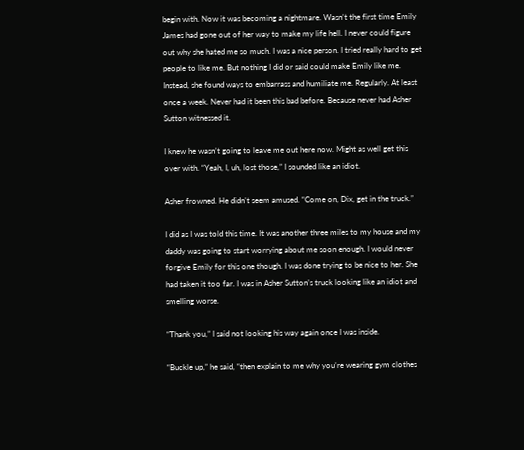begin with. Now it was becoming a nightmare. Wasn’t the first time Emily James had gone out of her way to make my life hell. I never could figure out why she hated me so much. I was a nice person. I tried really hard to get people to like me. But nothing I did or said could make Emily like me. Instead, she found ways to embarrass and humiliate me. Regularly. At least once a week. Never had it been this bad before. Because never had Asher Sutton witnessed it.

I knew he wasn’t going to leave me out here now. Might as well get this over with. “Yeah, I, uh, lost those,” I sounded like an idiot.

Asher frowned. He didn’t seem amused. “Come on, Dix, get in the truck.”

I did as I was told this time. It was another three miles to my house and my daddy was going to start worrying about me soon enough. I would never forgive Emily for this one though. I was done trying to be nice to her. She had taken it too far. I was in Asher Sutton’s truck looking like an idiot and smelling worse.

“Thank you,” I said not looking his way again once I was inside.

“Buckle up,” he said, “then explain to me why you’re wearing gym clothes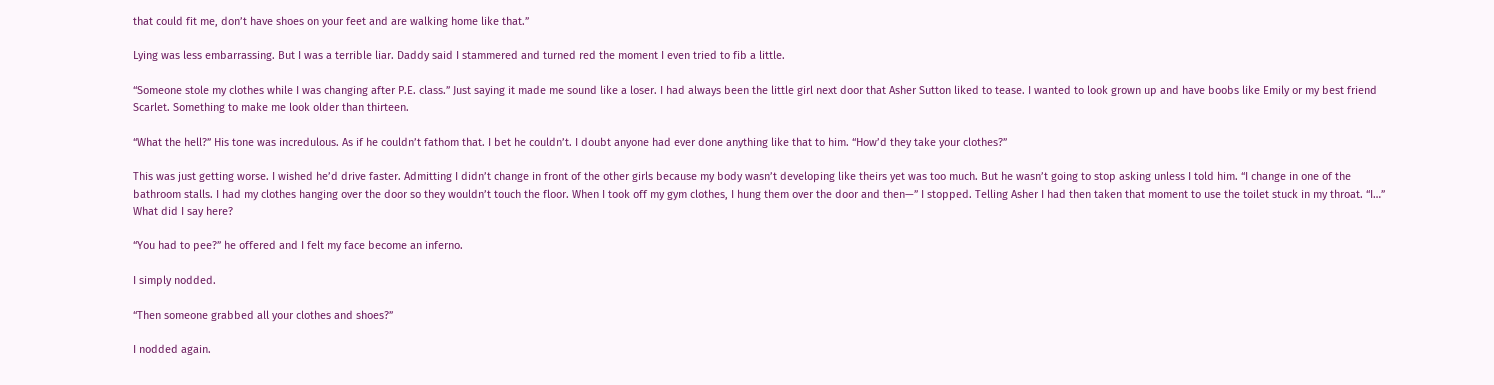that could fit me, don’t have shoes on your feet and are walking home like that.”

Lying was less embarrassing. But I was a terrible liar. Daddy said I stammered and turned red the moment I even tried to fib a little.

“Someone stole my clothes while I was changing after P.E. class.” Just saying it made me sound like a loser. I had always been the little girl next door that Asher Sutton liked to tease. I wanted to look grown up and have boobs like Emily or my best friend Scarlet. Something to make me look older than thirteen.

“What the hell?” His tone was incredulous. As if he couldn’t fathom that. I bet he couldn’t. I doubt anyone had ever done anything like that to him. “How’d they take your clothes?”

This was just getting worse. I wished he’d drive faster. Admitting I didn’t change in front of the other girls because my body wasn’t developing like theirs yet was too much. But he wasn’t going to stop asking unless I told him. “I change in one of the bathroom stalls. I had my clothes hanging over the door so they wouldn’t touch the floor. When I took off my gym clothes, I hung them over the door and then—” I stopped. Telling Asher I had then taken that moment to use the toilet stuck in my throat. “I…” What did I say here?

“You had to pee?” he offered and I felt my face become an inferno.

I simply nodded.

“Then someone grabbed all your clothes and shoes?”

I nodded again.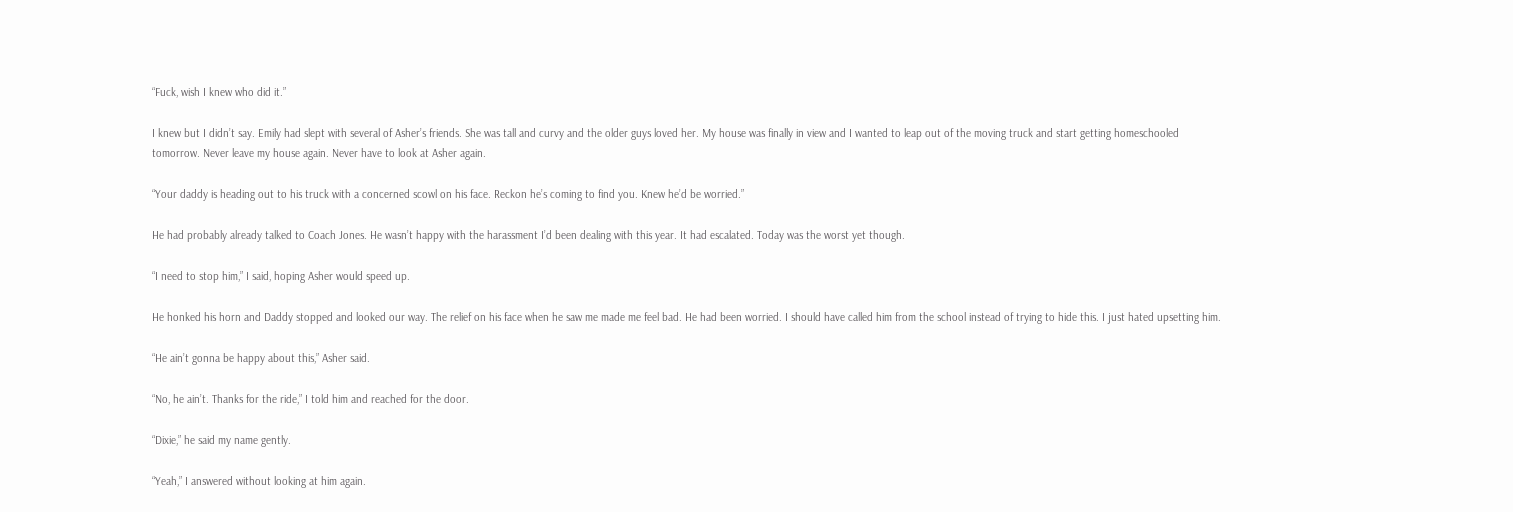“Fuck, wish I knew who did it.”

I knew but I didn’t say. Emily had slept with several of Asher’s friends. She was tall and curvy and the older guys loved her. My house was finally in view and I wanted to leap out of the moving truck and start getting homeschooled tomorrow. Never leave my house again. Never have to look at Asher again.

“Your daddy is heading out to his truck with a concerned scowl on his face. Reckon he’s coming to find you. Knew he’d be worried.”

He had probably already talked to Coach Jones. He wasn’t happy with the harassment I’d been dealing with this year. It had escalated. Today was the worst yet though.

“I need to stop him,” I said, hoping Asher would speed up.

He honked his horn and Daddy stopped and looked our way. The relief on his face when he saw me made me feel bad. He had been worried. I should have called him from the school instead of trying to hide this. I just hated upsetting him.

“He ain’t gonna be happy about this,” Asher said.

“No, he ain’t. Thanks for the ride,” I told him and reached for the door.

“Dixie,” he said my name gently.

“Yeah,” I answered without looking at him again.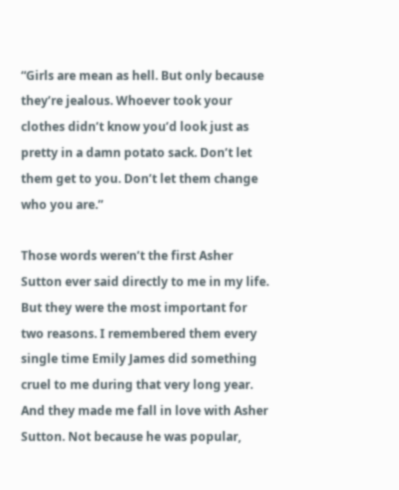“Girls are mean as hell. But only because they’re jealous. Whoever took your clothes didn’t know you’d look just as pretty in a damn potato sack. Don’t let them get to you. Don’t let them change who you are.”

Those words weren’t the first Asher Sutton ever said directly to me in my life. But they were the most important for two reasons. I remembered them every single time Emily James did something cruel to me during that very long year. And they made me fall in love with Asher Sutton. Not because he was popular,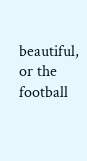beautiful, or the football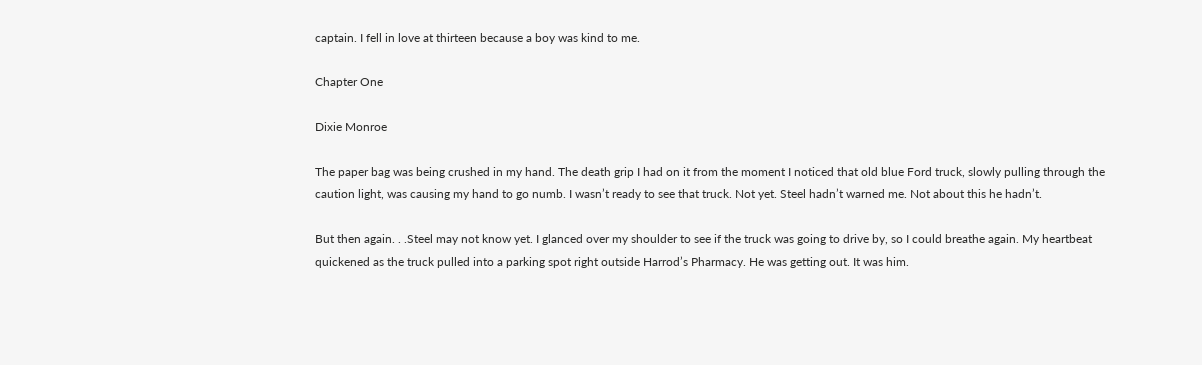captain. I fell in love at thirteen because a boy was kind to me.

Chapter One

Dixie Monroe

The paper bag was being crushed in my hand. The death grip I had on it from the moment I noticed that old blue Ford truck, slowly pulling through the caution light, was causing my hand to go numb. I wasn’t ready to see that truck. Not yet. Steel hadn’t warned me. Not about this he hadn’t.

But then again. . .Steel may not know yet. I glanced over my shoulder to see if the truck was going to drive by, so I could breathe again. My heartbeat quickened as the truck pulled into a parking spot right outside Harrod’s Pharmacy. He was getting out. It was him.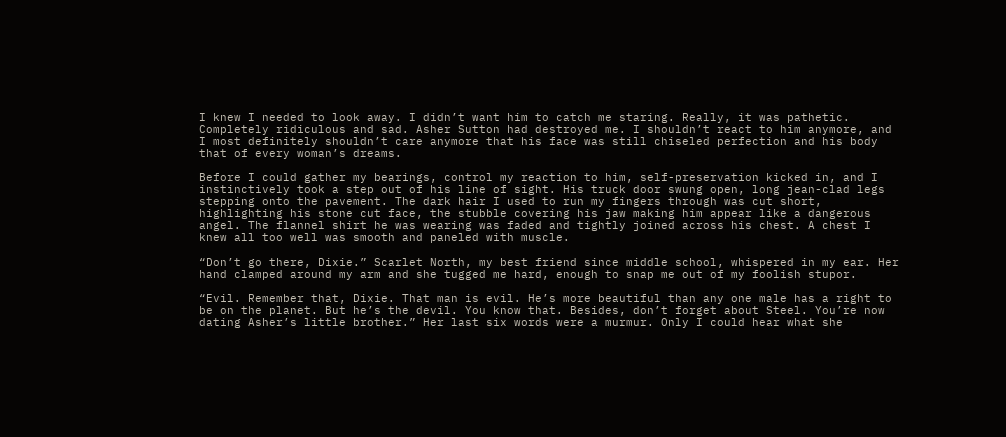I knew I needed to look away. I didn’t want him to catch me staring. Really, it was pathetic. Completely ridiculous and sad. Asher Sutton had destroyed me. I shouldn’t react to him anymore, and I most definitely shouldn’t care anymore that his face was still chiseled perfection and his body that of every woman’s dreams.

Before I could gather my bearings, control my reaction to him, self-preservation kicked in, and I instinctively took a step out of his line of sight. His truck door swung open, long jean-clad legs stepping onto the pavement. The dark hair I used to run my fingers through was cut short, highlighting his stone cut face, the stubble covering his jaw making him appear like a dangerous angel. The flannel shirt he was wearing was faded and tightly joined across his chest. A chest I knew all too well was smooth and paneled with muscle.

“Don’t go there, Dixie.” Scarlet North, my best friend since middle school, whispered in my ear. Her hand clamped around my arm and she tugged me hard, enough to snap me out of my foolish stupor.

“Evil. Remember that, Dixie. That man is evil. He’s more beautiful than any one male has a right to be on the planet. But he’s the devil. You know that. Besides, don’t forget about Steel. You’re now dating Asher’s little brother.” Her last six words were a murmur. Only I could hear what she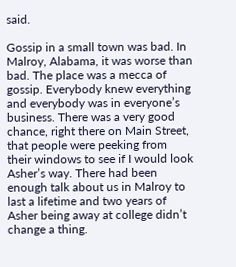said.

Gossip in a small town was bad. In Malroy, Alabama, it was worse than bad. The place was a mecca of gossip. Everybody knew everything and everybody was in everyone’s business. There was a very good chance, right there on Main Street, that people were peeking from their windows to see if I would look Asher’s way. There had been enough talk about us in Malroy to last a lifetime and two years of Asher being away at college didn’t change a thing.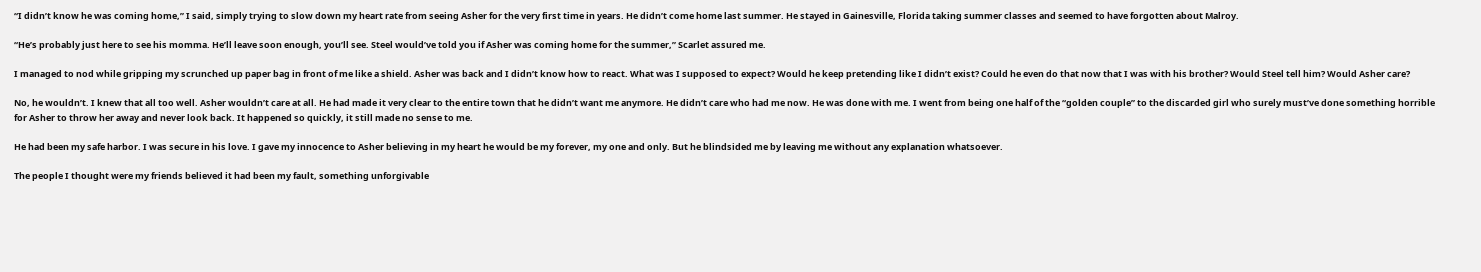“I didn’t know he was coming home,” I said, simply trying to slow down my heart rate from seeing Asher for the very first time in years. He didn’t come home last summer. He stayed in Gainesville, Florida taking summer classes and seemed to have forgotten about Malroy.

“He’s probably just here to see his momma. He’ll leave soon enough, you’ll see. Steel would’ve told you if Asher was coming home for the summer,” Scarlet assured me.

I managed to nod while gripping my scrunched up paper bag in front of me like a shield. Asher was back and I didn’t know how to react. What was I supposed to expect? Would he keep pretending like I didn’t exist? Could he even do that now that I was with his brother? Would Steel tell him? Would Asher care?

No, he wouldn’t. I knew that all too well. Asher wouldn’t care at all. He had made it very clear to the entire town that he didn’t want me anymore. He didn’t care who had me now. He was done with me. I went from being one half of the “golden couple” to the discarded girl who surely must’ve done something horrible for Asher to throw her away and never look back. It happened so quickly, it still made no sense to me.

He had been my safe harbor. I was secure in his love. I gave my innocence to Asher believing in my heart he would be my forever, my one and only. But he blindsided me by leaving me without any explanation whatsoever.

The people I thought were my friends believed it had been my fault, something unforgivable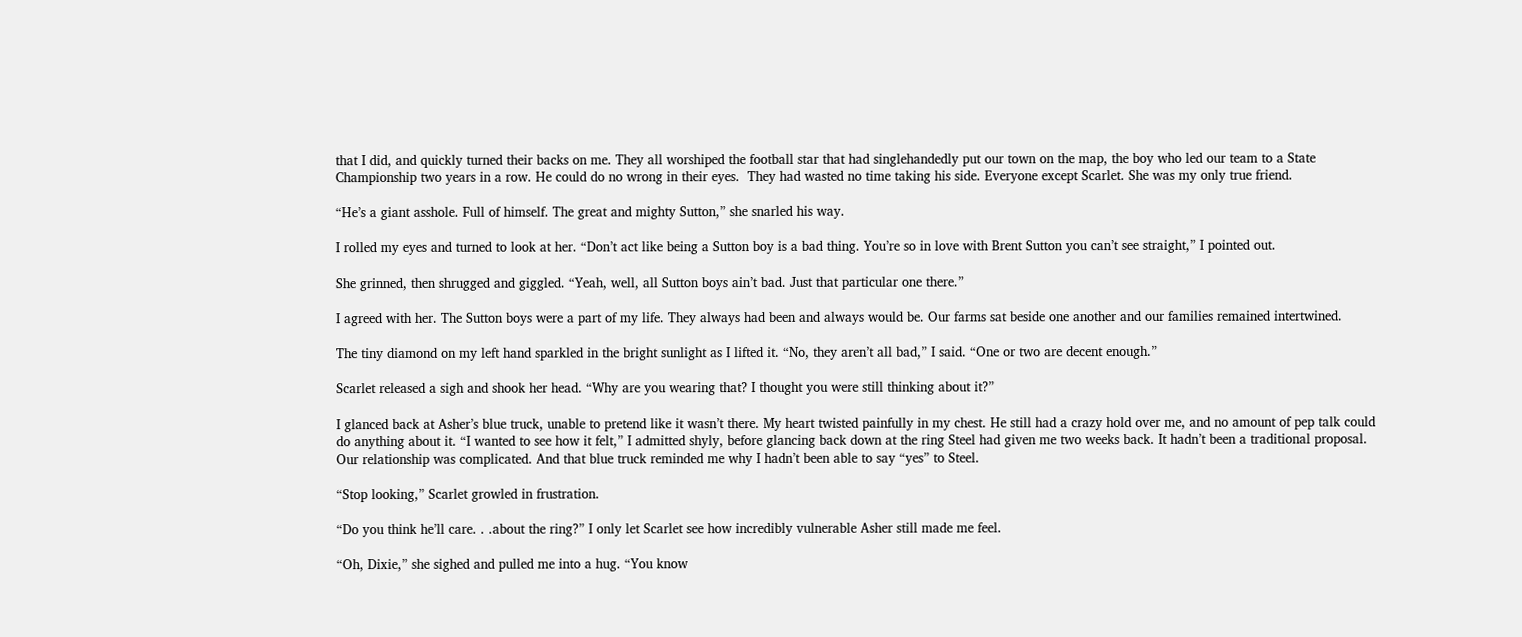that I did, and quickly turned their backs on me. They all worshiped the football star that had singlehandedly put our town on the map, the boy who led our team to a State Championship two years in a row. He could do no wrong in their eyes.  They had wasted no time taking his side. Everyone except Scarlet. She was my only true friend.

“He’s a giant asshole. Full of himself. The great and mighty Sutton,” she snarled his way.

I rolled my eyes and turned to look at her. “Don’t act like being a Sutton boy is a bad thing. You’re so in love with Brent Sutton you can’t see straight,” I pointed out.

She grinned, then shrugged and giggled. “Yeah, well, all Sutton boys ain’t bad. Just that particular one there.”

I agreed with her. The Sutton boys were a part of my life. They always had been and always would be. Our farms sat beside one another and our families remained intertwined.

The tiny diamond on my left hand sparkled in the bright sunlight as I lifted it. “No, they aren’t all bad,” I said. “One or two are decent enough.”

Scarlet released a sigh and shook her head. “Why are you wearing that? I thought you were still thinking about it?”

I glanced back at Asher’s blue truck, unable to pretend like it wasn’t there. My heart twisted painfully in my chest. He still had a crazy hold over me, and no amount of pep talk could do anything about it. “I wanted to see how it felt,” I admitted shyly, before glancing back down at the ring Steel had given me two weeks back. It hadn’t been a traditional proposal. Our relationship was complicated. And that blue truck reminded me why I hadn’t been able to say “yes” to Steel.

“Stop looking,” Scarlet growled in frustration.

“Do you think he’ll care. . .about the ring?” I only let Scarlet see how incredibly vulnerable Asher still made me feel.

“Oh, Dixie,” she sighed and pulled me into a hug. “You know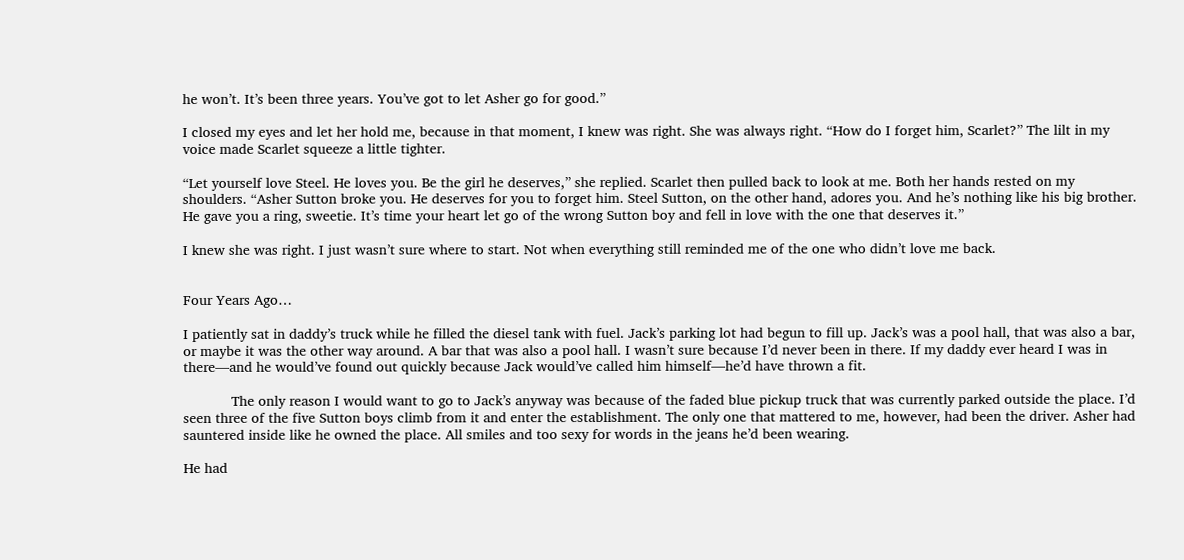he won’t. It’s been three years. You’ve got to let Asher go for good.”

I closed my eyes and let her hold me, because in that moment, I knew was right. She was always right. “How do I forget him, Scarlet?” The lilt in my voice made Scarlet squeeze a little tighter.

“Let yourself love Steel. He loves you. Be the girl he deserves,” she replied. Scarlet then pulled back to look at me. Both her hands rested on my shoulders. “Asher Sutton broke you. He deserves for you to forget him. Steel Sutton, on the other hand, adores you. And he’s nothing like his big brother. He gave you a ring, sweetie. It’s time your heart let go of the wrong Sutton boy and fell in love with the one that deserves it.”

I knew she was right. I just wasn’t sure where to start. Not when everything still reminded me of the one who didn’t love me back.


Four Years Ago…

I patiently sat in daddy’s truck while he filled the diesel tank with fuel. Jack’s parking lot had begun to fill up. Jack’s was a pool hall, that was also a bar, or maybe it was the other way around. A bar that was also a pool hall. I wasn’t sure because I’d never been in there. If my daddy ever heard I was in there—and he would’ve found out quickly because Jack would’ve called him himself—he’d have thrown a fit.

            The only reason I would want to go to Jack’s anyway was because of the faded blue pickup truck that was currently parked outside the place. I’d seen three of the five Sutton boys climb from it and enter the establishment. The only one that mattered to me, however, had been the driver. Asher had sauntered inside like he owned the place. All smiles and too sexy for words in the jeans he’d been wearing.

He had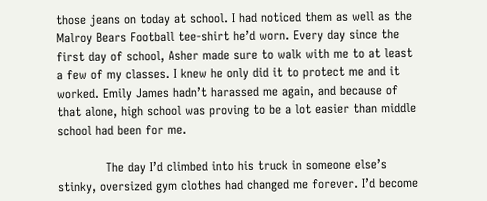those jeans on today at school. I had noticed them as well as the Malroy Bears Football tee-shirt he’d worn. Every day since the first day of school, Asher made sure to walk with me to at least a few of my classes. I knew he only did it to protect me and it worked. Emily James hadn’t harassed me again, and because of that alone, high school was proving to be a lot easier than middle school had been for me.

            The day I’d climbed into his truck in someone else’s stinky, oversized gym clothes had changed me forever. I’d become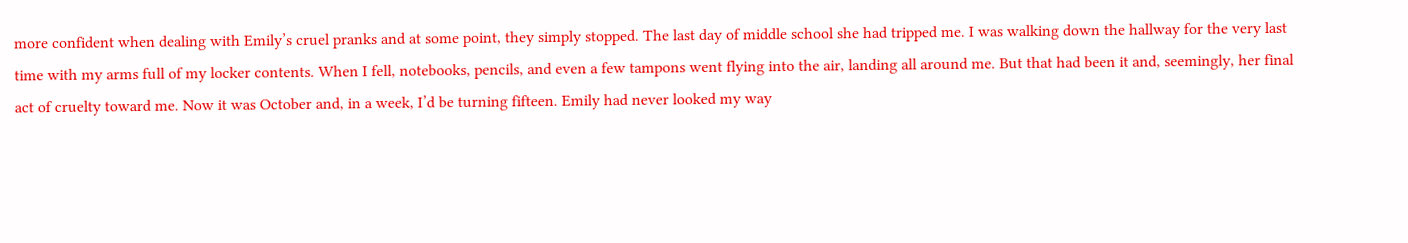more confident when dealing with Emily’s cruel pranks and at some point, they simply stopped. The last day of middle school she had tripped me. I was walking down the hallway for the very last time with my arms full of my locker contents. When I fell, notebooks, pencils, and even a few tampons went flying into the air, landing all around me. But that had been it and, seemingly, her final act of cruelty toward me. Now it was October and, in a week, I’d be turning fifteen. Emily had never looked my way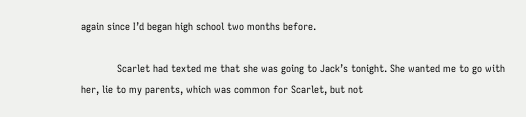again since I’d began high school two months before.

            Scarlet had texted me that she was going to Jack’s tonight. She wanted me to go with her, lie to my parents, which was common for Scarlet, but not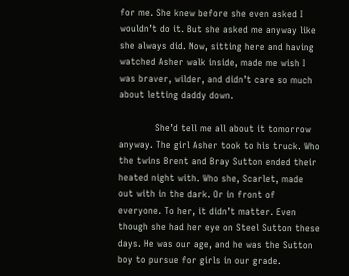for me. She knew before she even asked I wouldn’t do it. But she asked me anyway like she always did. Now, sitting here and having watched Asher walk inside, made me wish I was braver, wilder, and didn’t care so much about letting daddy down.

            She’d tell me all about it tomorrow anyway. The girl Asher took to his truck. Who the twins Brent and Bray Sutton ended their heated night with. Who she, Scarlet, made out with in the dark. Or in front of everyone. To her, it didn’t matter. Even though she had her eye on Steel Sutton these days. He was our age, and he was the Sutton boy to pursue for girls in our grade.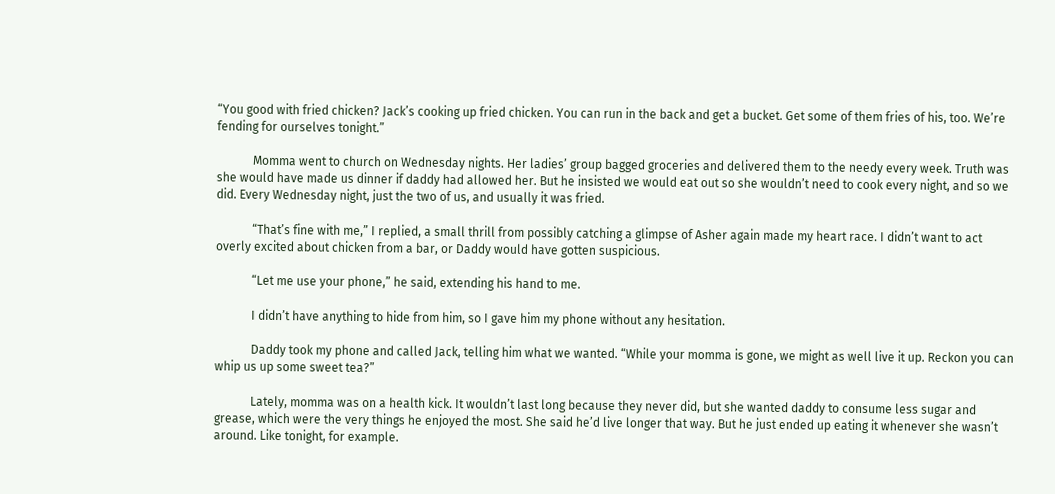“You good with fried chicken? Jack’s cooking up fried chicken. You can run in the back and get a bucket. Get some of them fries of his, too. We’re fending for ourselves tonight.”

            Momma went to church on Wednesday nights. Her ladies’ group bagged groceries and delivered them to the needy every week. Truth was she would have made us dinner if daddy had allowed her. But he insisted we would eat out so she wouldn’t need to cook every night, and so we did. Every Wednesday night, just the two of us, and usually it was fried.

            “That’s fine with me,” I replied, a small thrill from possibly catching a glimpse of Asher again made my heart race. I didn’t want to act overly excited about chicken from a bar, or Daddy would have gotten suspicious.

            “Let me use your phone,” he said, extending his hand to me.

            I didn’t have anything to hide from him, so I gave him my phone without any hesitation.

            Daddy took my phone and called Jack, telling him what we wanted. “While your momma is gone, we might as well live it up. Reckon you can whip us up some sweet tea?”

            Lately, momma was on a health kick. It wouldn’t last long because they never did, but she wanted daddy to consume less sugar and grease, which were the very things he enjoyed the most. She said he’d live longer that way. But he just ended up eating it whenever she wasn’t around. Like tonight, for example.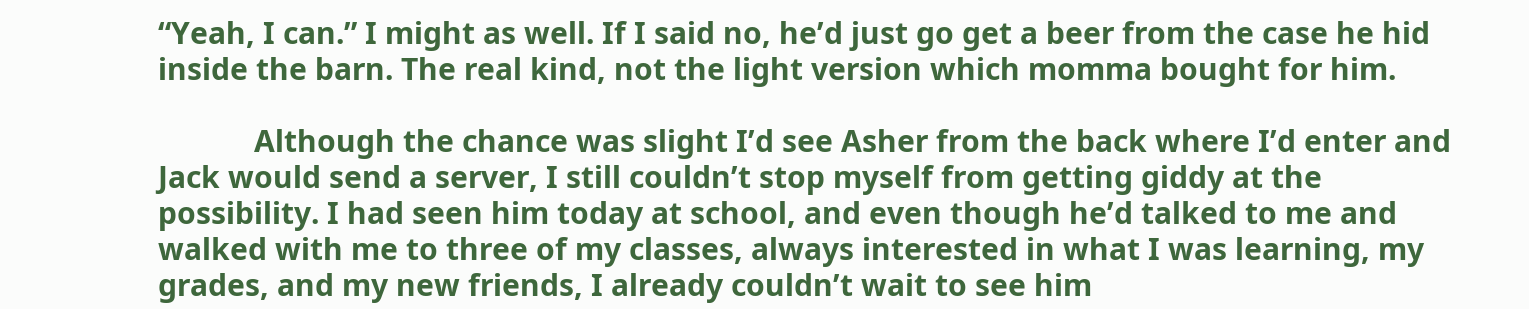“Yeah, I can.” I might as well. If I said no, he’d just go get a beer from the case he hid inside the barn. The real kind, not the light version which momma bought for him.

            Although the chance was slight I’d see Asher from the back where I’d enter and Jack would send a server, I still couldn’t stop myself from getting giddy at the possibility. I had seen him today at school, and even though he’d talked to me and walked with me to three of my classes, always interested in what I was learning, my grades, and my new friends, I already couldn’t wait to see him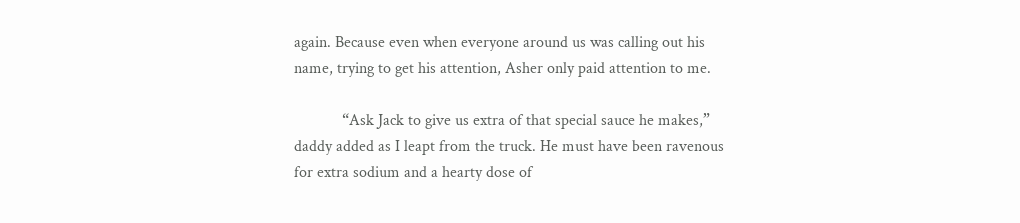again. Because even when everyone around us was calling out his name, trying to get his attention, Asher only paid attention to me.

            “Ask Jack to give us extra of that special sauce he makes,” daddy added as I leapt from the truck. He must have been ravenous for extra sodium and a hearty dose of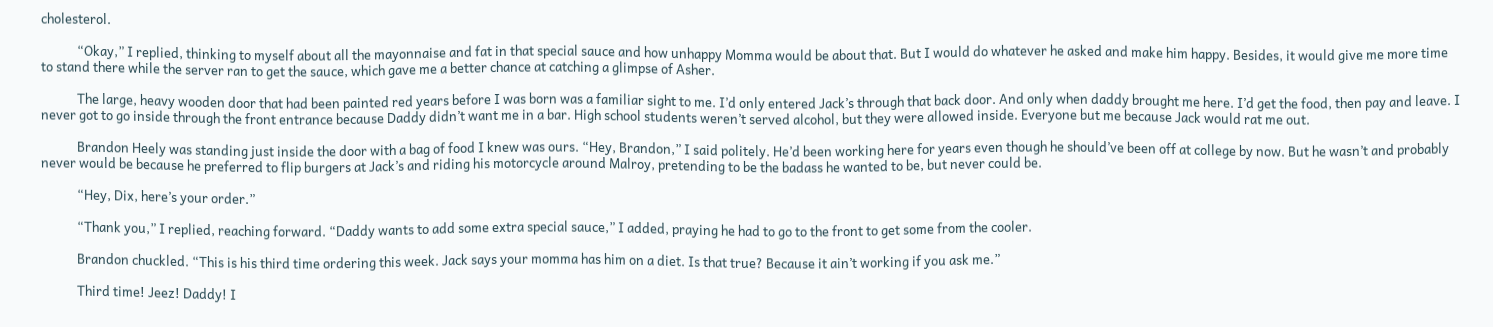cholesterol.

            “Okay,” I replied, thinking to myself about all the mayonnaise and fat in that special sauce and how unhappy Momma would be about that. But I would do whatever he asked and make him happy. Besides, it would give me more time to stand there while the server ran to get the sauce, which gave me a better chance at catching a glimpse of Asher.

            The large, heavy wooden door that had been painted red years before I was born was a familiar sight to me. I’d only entered Jack’s through that back door. And only when daddy brought me here. I’d get the food, then pay and leave. I never got to go inside through the front entrance because Daddy didn’t want me in a bar. High school students weren’t served alcohol, but they were allowed inside. Everyone but me because Jack would rat me out.

            Brandon Heely was standing just inside the door with a bag of food I knew was ours. “Hey, Brandon,” I said politely. He’d been working here for years even though he should’ve been off at college by now. But he wasn’t and probably never would be because he preferred to flip burgers at Jack’s and riding his motorcycle around Malroy, pretending to be the badass he wanted to be, but never could be.

            “Hey, Dix, here’s your order.”

            “Thank you,” I replied, reaching forward. “Daddy wants to add some extra special sauce,” I added, praying he had to go to the front to get some from the cooler.

            Brandon chuckled. “This is his third time ordering this week. Jack says your momma has him on a diet. Is that true? Because it ain’t working if you ask me.”

            Third time! Jeez! Daddy! I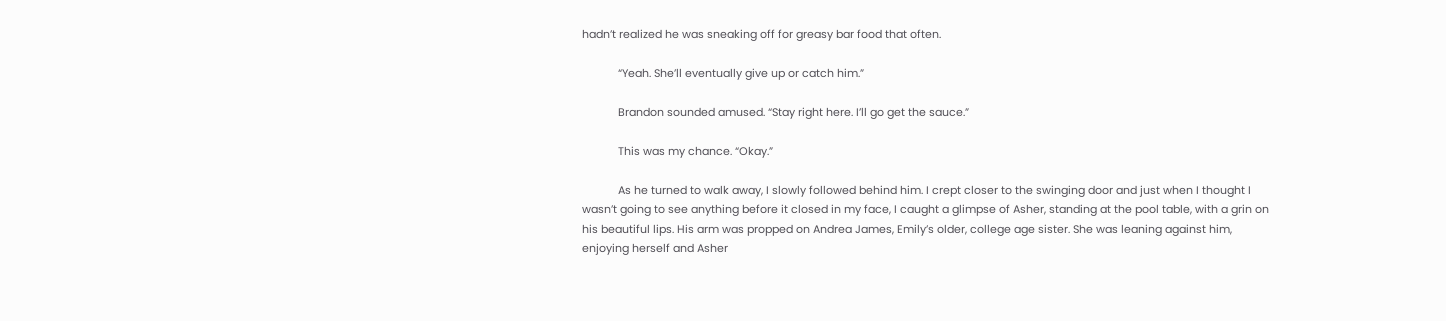hadn’t realized he was sneaking off for greasy bar food that often.

            “Yeah. She’ll eventually give up or catch him.”

            Brandon sounded amused. “Stay right here. I’ll go get the sauce.”

            This was my chance. “Okay.”

            As he turned to walk away, I slowly followed behind him. I crept closer to the swinging door and just when I thought I wasn’t going to see anything before it closed in my face, I caught a glimpse of Asher, standing at the pool table, with a grin on his beautiful lips. His arm was propped on Andrea James, Emily’s older, college age sister. She was leaning against him, enjoying herself and Asher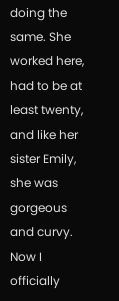doing the same. She worked here, had to be at least twenty, and like her sister Emily, she was gorgeous and curvy. Now I officially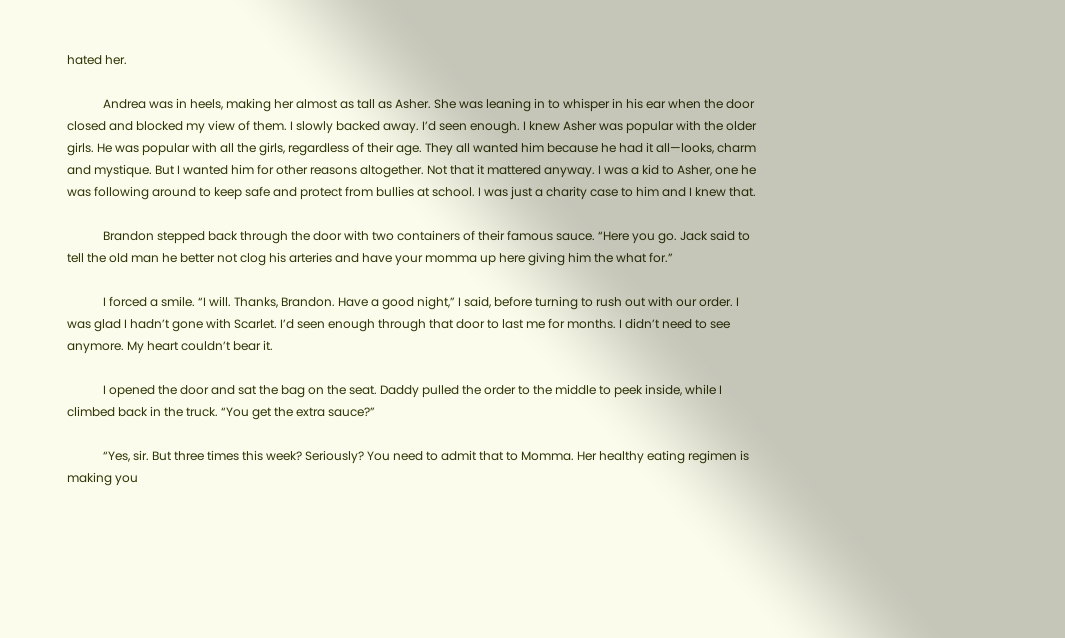hated her.

            Andrea was in heels, making her almost as tall as Asher. She was leaning in to whisper in his ear when the door closed and blocked my view of them. I slowly backed away. I’d seen enough. I knew Asher was popular with the older girls. He was popular with all the girls, regardless of their age. They all wanted him because he had it all—looks, charm and mystique. But I wanted him for other reasons altogether. Not that it mattered anyway. I was a kid to Asher, one he was following around to keep safe and protect from bullies at school. I was just a charity case to him and I knew that.

            Brandon stepped back through the door with two containers of their famous sauce. “Here you go. Jack said to tell the old man he better not clog his arteries and have your momma up here giving him the what for.”

            I forced a smile. “I will. Thanks, Brandon. Have a good night,” I said, before turning to rush out with our order. I was glad I hadn’t gone with Scarlet. I’d seen enough through that door to last me for months. I didn’t need to see anymore. My heart couldn’t bear it.

            I opened the door and sat the bag on the seat. Daddy pulled the order to the middle to peek inside, while I climbed back in the truck. “You get the extra sauce?”

            “Yes, sir. But three times this week? Seriously? You need to admit that to Momma. Her healthy eating regimen is making you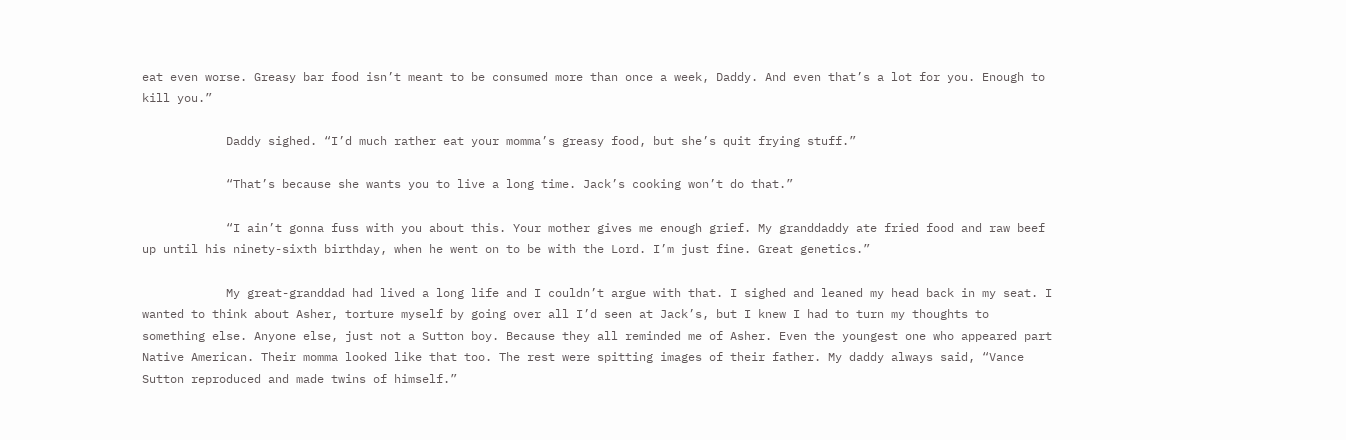eat even worse. Greasy bar food isn’t meant to be consumed more than once a week, Daddy. And even that’s a lot for you. Enough to kill you.”

            Daddy sighed. “I’d much rather eat your momma’s greasy food, but she’s quit frying stuff.”

            “That’s because she wants you to live a long time. Jack’s cooking won’t do that.”

            “I ain’t gonna fuss with you about this. Your mother gives me enough grief. My granddaddy ate fried food and raw beef up until his ninety-sixth birthday, when he went on to be with the Lord. I’m just fine. Great genetics.”

            My great-granddad had lived a long life and I couldn’t argue with that. I sighed and leaned my head back in my seat. I wanted to think about Asher, torture myself by going over all I’d seen at Jack’s, but I knew I had to turn my thoughts to something else. Anyone else, just not a Sutton boy. Because they all reminded me of Asher. Even the youngest one who appeared part Native American. Their momma looked like that too. The rest were spitting images of their father. My daddy always said, “Vance Sutton reproduced and made twins of himself.”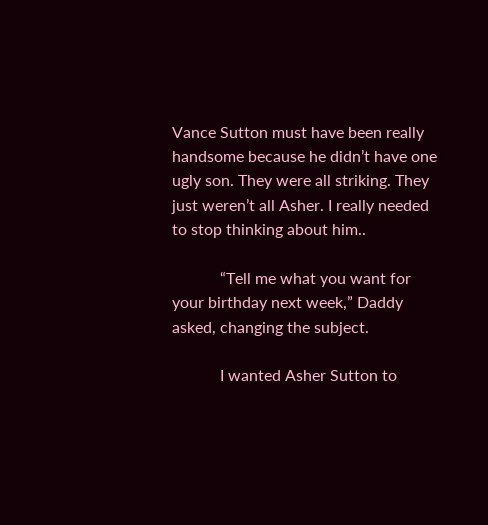Vance Sutton must have been really handsome because he didn’t have one ugly son. They were all striking. They just weren’t all Asher. I really needed to stop thinking about him..

            “Tell me what you want for your birthday next week,” Daddy asked, changing the subject.

            I wanted Asher Sutton to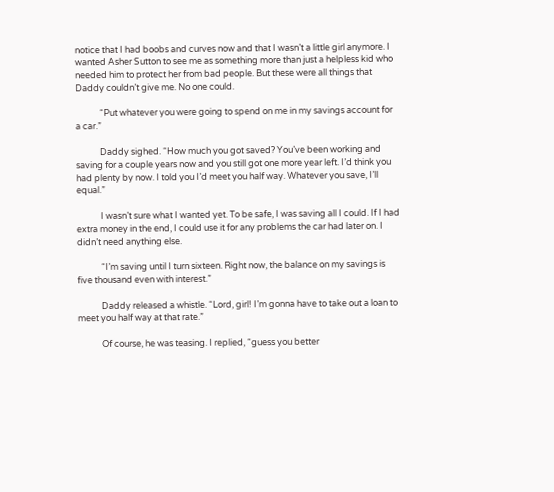notice that I had boobs and curves now and that I wasn’t a little girl anymore. I wanted Asher Sutton to see me as something more than just a helpless kid who needed him to protect her from bad people. But these were all things that Daddy couldn’t give me. No one could.

            “Put whatever you were going to spend on me in my savings account for a car.”

            Daddy sighed. “How much you got saved? You’ve been working and saving for a couple years now and you still got one more year left. I’d think you had plenty by now. I told you I’d meet you half way. Whatever you save, I’ll equal.”

            I wasn’t sure what I wanted yet. To be safe, I was saving all I could. If I had extra money in the end, I could use it for any problems the car had later on. I didn’t need anything else.

            “I’m saving until I turn sixteen. Right now, the balance on my savings is five thousand even with interest.”

            Daddy released a whistle. “Lord, girl! I’m gonna have to take out a loan to meet you half way at that rate.”

            Of course, he was teasing. I replied, “guess you better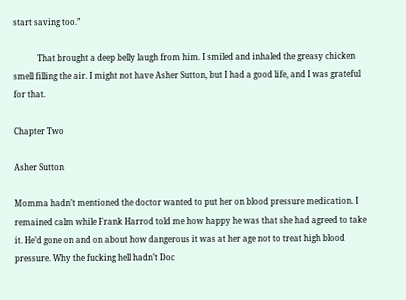start saving too.”

            That brought a deep belly laugh from him. I smiled and inhaled the greasy chicken smell filling the air. I might not have Asher Sutton, but I had a good life, and I was grateful for that.

Chapter Two

Asher Sutton

Momma hadn’t mentioned the doctor wanted to put her on blood pressure medication. I remained calm while Frank Harrod told me how happy he was that she had agreed to take it. He’d gone on and on about how dangerous it was at her age not to treat high blood pressure. Why the fucking hell hadn’t Doc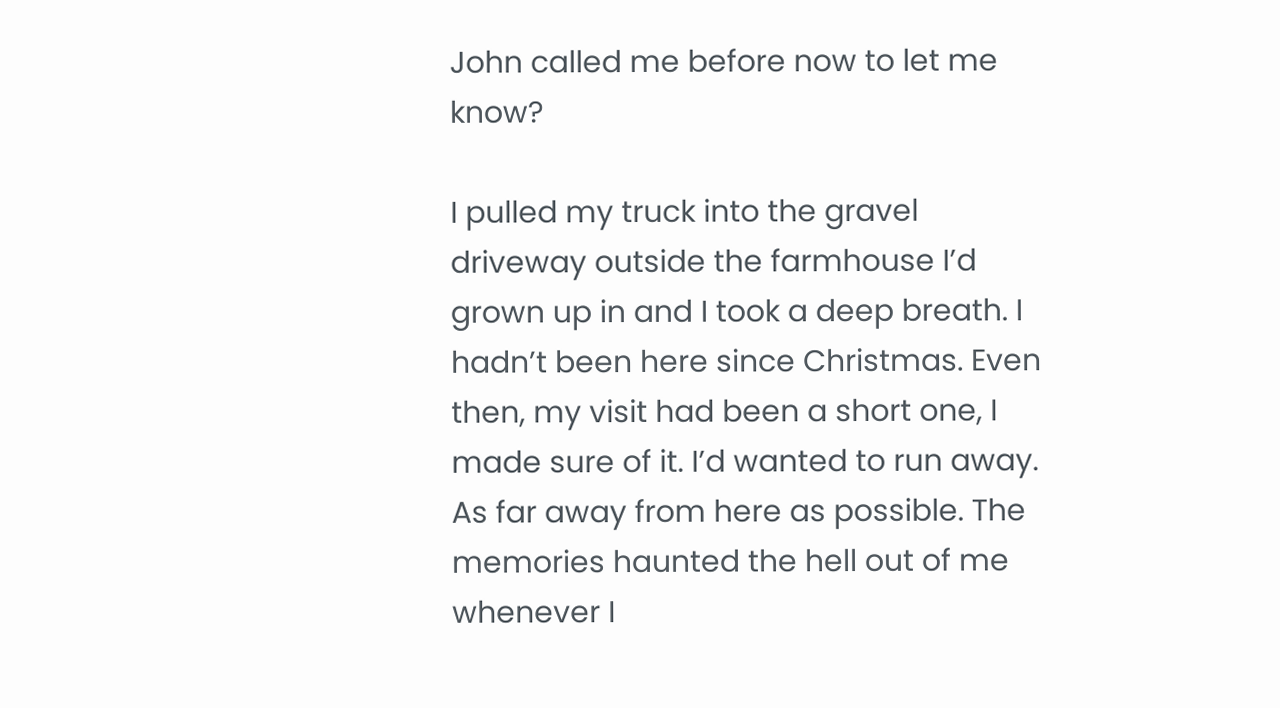John called me before now to let me know?

I pulled my truck into the gravel driveway outside the farmhouse I’d grown up in and I took a deep breath. I hadn’t been here since Christmas. Even then, my visit had been a short one, I made sure of it. I’d wanted to run away. As far away from here as possible. The memories haunted the hell out of me whenever I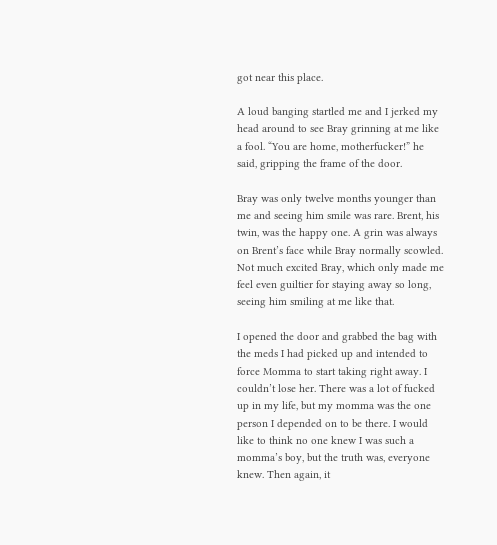got near this place.

A loud banging startled me and I jerked my head around to see Bray grinning at me like a fool. “You are home, motherfucker!” he said, gripping the frame of the door.

Bray was only twelve months younger than me and seeing him smile was rare. Brent, his twin, was the happy one. A grin was always on Brent’s face while Bray normally scowled. Not much excited Bray, which only made me feel even guiltier for staying away so long, seeing him smiling at me like that.

I opened the door and grabbed the bag with the meds I had picked up and intended to force Momma to start taking right away. I couldn’t lose her. There was a lot of fucked up in my life, but my momma was the one person I depended on to be there. I would like to think no one knew I was such a momma’s boy, but the truth was, everyone knew. Then again, it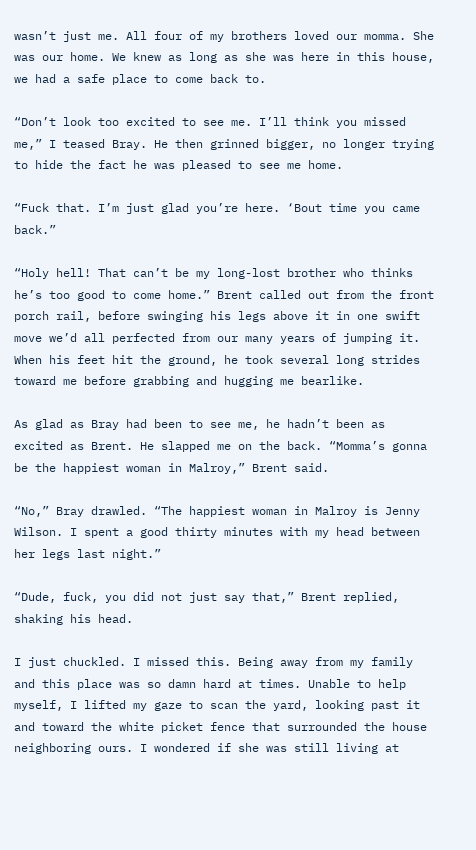wasn’t just me. All four of my brothers loved our momma. She was our home. We knew as long as she was here in this house, we had a safe place to come back to.

“Don’t look too excited to see me. I’ll think you missed me,” I teased Bray. He then grinned bigger, no longer trying to hide the fact he was pleased to see me home.

“Fuck that. I’m just glad you’re here. ‘Bout time you came back.”

“Holy hell! That can’t be my long-lost brother who thinks he’s too good to come home.” Brent called out from the front porch rail, before swinging his legs above it in one swift move we’d all perfected from our many years of jumping it. When his feet hit the ground, he took several long strides toward me before grabbing and hugging me bearlike.

As glad as Bray had been to see me, he hadn’t been as excited as Brent. He slapped me on the back. “Momma’s gonna be the happiest woman in Malroy,” Brent said.

“No,” Bray drawled. “The happiest woman in Malroy is Jenny Wilson. I spent a good thirty minutes with my head between her legs last night.”

“Dude, fuck, you did not just say that,” Brent replied, shaking his head.

I just chuckled. I missed this. Being away from my family and this place was so damn hard at times. Unable to help myself, I lifted my gaze to scan the yard, looking past it and toward the white picket fence that surrounded the house neighboring ours. I wondered if she was still living at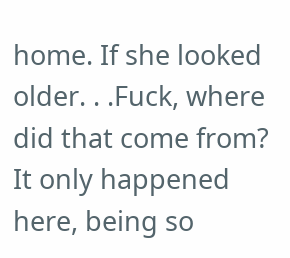home. If she looked older. . .Fuck, where did that come from? It only happened here, being so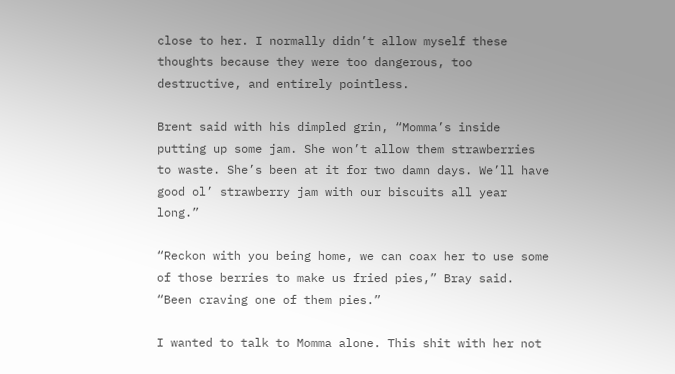close to her. I normally didn’t allow myself these thoughts because they were too dangerous, too destructive, and entirely pointless.

Brent said with his dimpled grin, “Momma’s inside putting up some jam. She won’t allow them strawberries to waste. She’s been at it for two damn days. We’ll have good ol’ strawberry jam with our biscuits all year long.”

“Reckon with you being home, we can coax her to use some of those berries to make us fried pies,” Bray said. “Been craving one of them pies.”

I wanted to talk to Momma alone. This shit with her not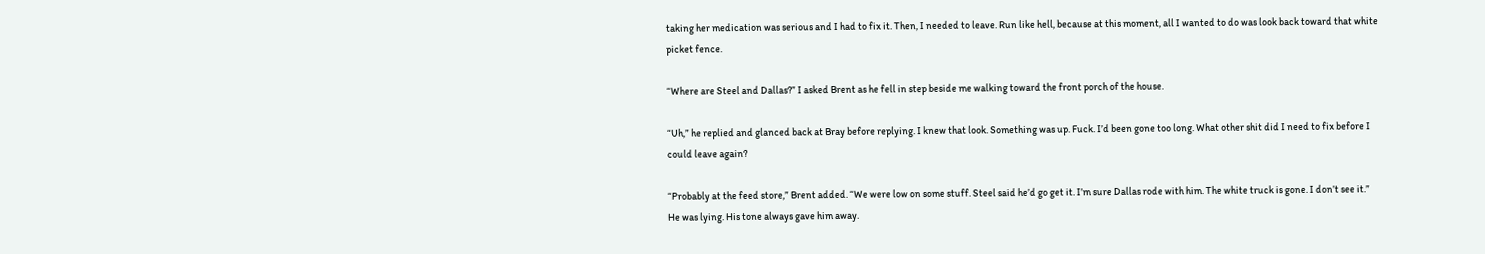taking her medication was serious and I had to fix it. Then, I needed to leave. Run like hell, because at this moment, all I wanted to do was look back toward that white picket fence.

“Where are Steel and Dallas?” I asked Brent as he fell in step beside me walking toward the front porch of the house.

“Uh,” he replied and glanced back at Bray before replying. I knew that look. Something was up. Fuck. I’d been gone too long. What other shit did I need to fix before I could leave again?

“Probably at the feed store,” Brent added. “We were low on some stuff. Steel said he’d go get it. I’m sure Dallas rode with him. The white truck is gone. I don’t see it.” He was lying. His tone always gave him away.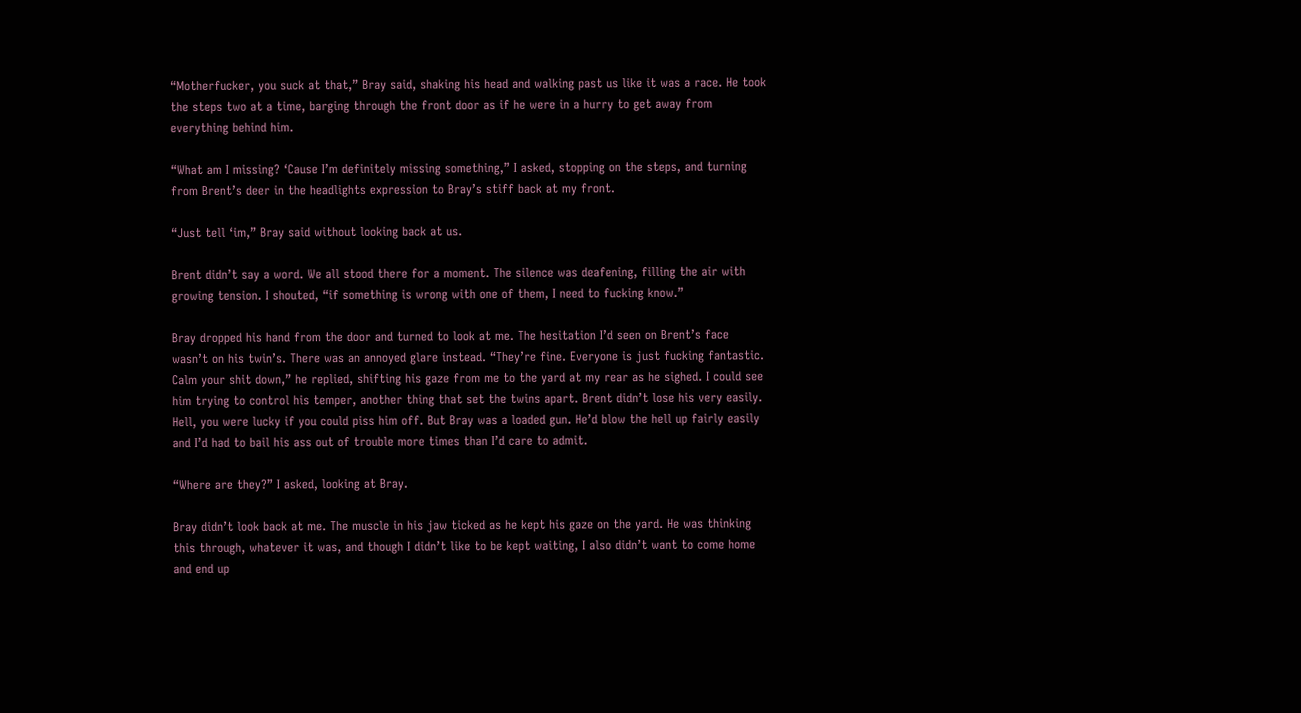“Motherfucker, you suck at that,” Bray said, shaking his head and walking past us like it was a race. He took the steps two at a time, barging through the front door as if he were in a hurry to get away from everything behind him.

“What am I missing? ‘Cause I’m definitely missing something,” I asked, stopping on the steps, and turning from Brent’s deer in the headlights expression to Bray’s stiff back at my front.

“Just tell ‘im,” Bray said without looking back at us.

Brent didn’t say a word. We all stood there for a moment. The silence was deafening, filling the air with growing tension. I shouted, “if something is wrong with one of them, I need to fucking know.”

Bray dropped his hand from the door and turned to look at me. The hesitation I’d seen on Brent’s face wasn’t on his twin’s. There was an annoyed glare instead. “They’re fine. Everyone is just fucking fantastic. Calm your shit down,” he replied, shifting his gaze from me to the yard at my rear as he sighed. I could see him trying to control his temper, another thing that set the twins apart. Brent didn’t lose his very easily. Hell, you were lucky if you could piss him off. But Bray was a loaded gun. He’d blow the hell up fairly easily and I’d had to bail his ass out of trouble more times than I’d care to admit.

“Where are they?” I asked, looking at Bray.

Bray didn’t look back at me. The muscle in his jaw ticked as he kept his gaze on the yard. He was thinking this through, whatever it was, and though I didn’t like to be kept waiting, I also didn’t want to come home and end up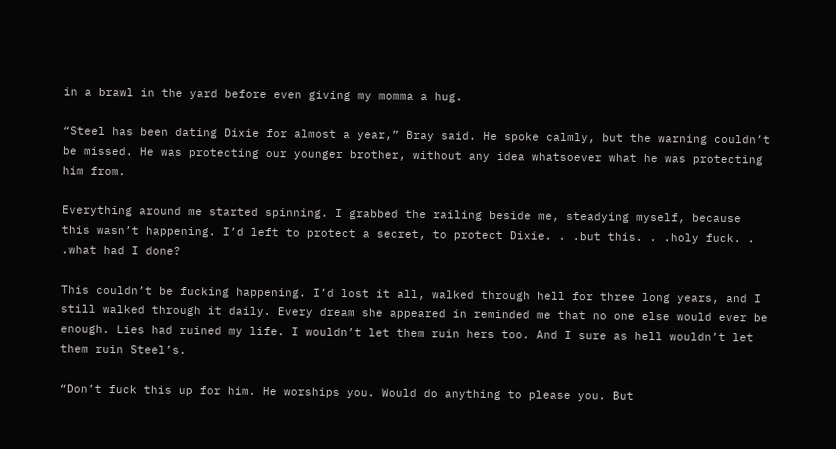in a brawl in the yard before even giving my momma a hug.

“Steel has been dating Dixie for almost a year,” Bray said. He spoke calmly, but the warning couldn’t be missed. He was protecting our younger brother, without any idea whatsoever what he was protecting him from.

Everything around me started spinning. I grabbed the railing beside me, steadying myself, because this wasn’t happening. I’d left to protect a secret, to protect Dixie. . .but this. . .holy fuck. . .what had I done?

This couldn’t be fucking happening. I’d lost it all, walked through hell for three long years, and I still walked through it daily. Every dream she appeared in reminded me that no one else would ever be enough. Lies had ruined my life. I wouldn’t let them ruin hers too. And I sure as hell wouldn’t let them ruin Steel’s.

“Don’t fuck this up for him. He worships you. Would do anything to please you. But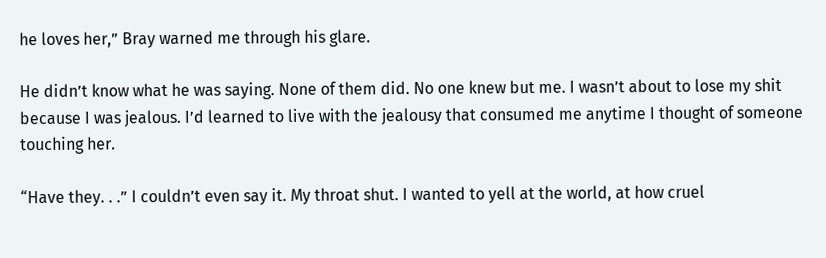he loves her,” Bray warned me through his glare.

He didn’t know what he was saying. None of them did. No one knew but me. I wasn’t about to lose my shit because I was jealous. I’d learned to live with the jealousy that consumed me anytime I thought of someone touching her.

“Have they. . .” I couldn’t even say it. My throat shut. I wanted to yell at the world, at how cruel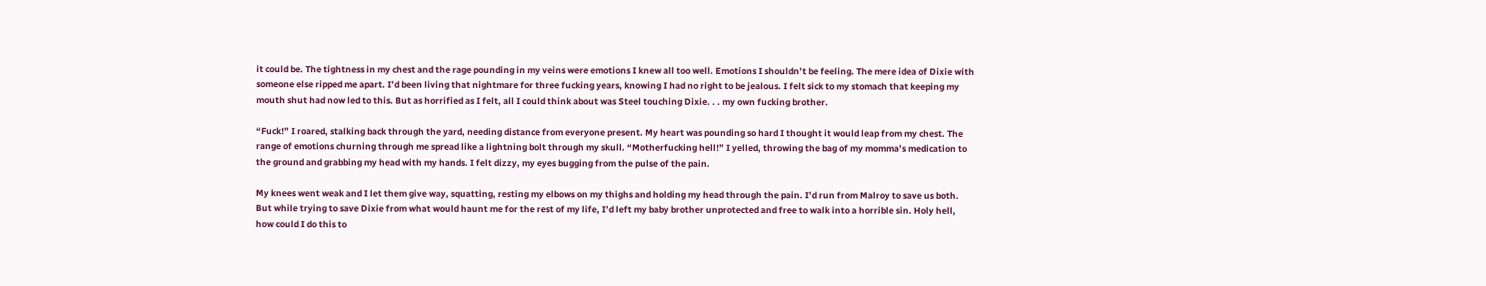it could be. The tightness in my chest and the rage pounding in my veins were emotions I knew all too well. Emotions I shouldn’t be feeling. The mere idea of Dixie with someone else ripped me apart. I’d been living that nightmare for three fucking years, knowing I had no right to be jealous. I felt sick to my stomach that keeping my mouth shut had now led to this. But as horrified as I felt, all I could think about was Steel touching Dixie. . . my own fucking brother.

“Fuck!” I roared, stalking back through the yard, needing distance from everyone present. My heart was pounding so hard I thought it would leap from my chest. The range of emotions churning through me spread like a lightning bolt through my skull. “Motherfucking hell!” I yelled, throwing the bag of my momma’s medication to the ground and grabbing my head with my hands. I felt dizzy, my eyes bugging from the pulse of the pain.

My knees went weak and I let them give way, squatting, resting my elbows on my thighs and holding my head through the pain. I’d run from Malroy to save us both. But while trying to save Dixie from what would haunt me for the rest of my life, I’d left my baby brother unprotected and free to walk into a horrible sin. Holy hell, how could I do this to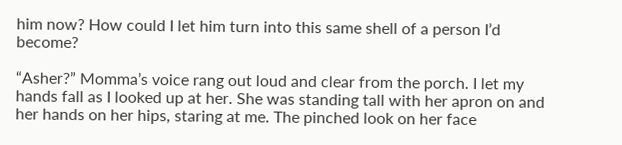him now? How could I let him turn into this same shell of a person I’d become?

“Asher?” Momma’s voice rang out loud and clear from the porch. I let my hands fall as I looked up at her. She was standing tall with her apron on and her hands on her hips, staring at me. The pinched look on her face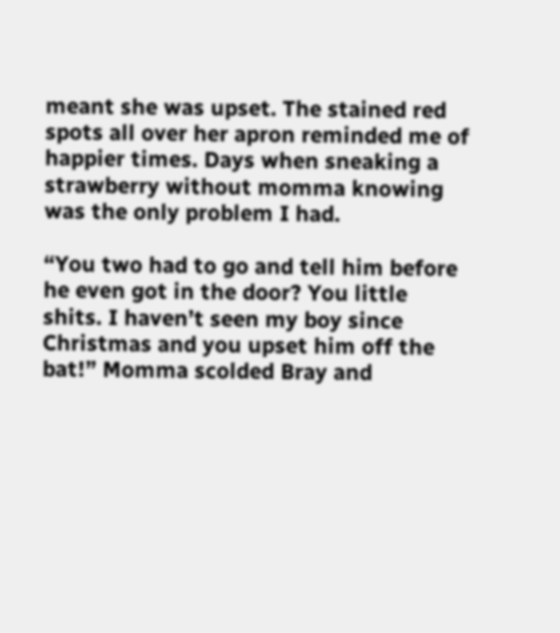meant she was upset. The stained red spots all over her apron reminded me of happier times. Days when sneaking a strawberry without momma knowing was the only problem I had.

“You two had to go and tell him before he even got in the door? You little shits. I haven’t seen my boy since Christmas and you upset him off the bat!” Momma scolded Bray and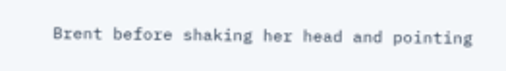Brent before shaking her head and pointing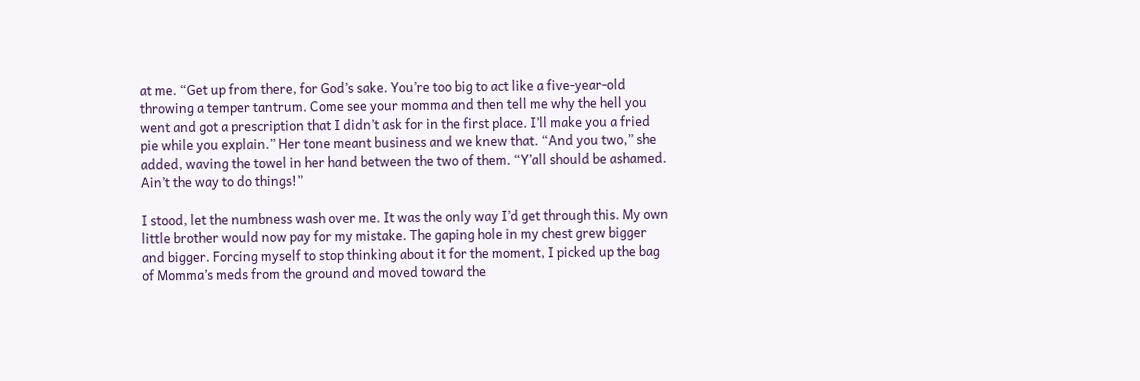at me. “Get up from there, for God’s sake. You’re too big to act like a five-year-old throwing a temper tantrum. Come see your momma and then tell me why the hell you went and got a prescription that I didn’t ask for in the first place. I’ll make you a fried pie while you explain.” Her tone meant business and we knew that. “And you two,” she added, waving the towel in her hand between the two of them. “Y’all should be ashamed. Ain’t the way to do things!”

I stood, let the numbness wash over me. It was the only way I’d get through this. My own little brother would now pay for my mistake. The gaping hole in my chest grew bigger and bigger. Forcing myself to stop thinking about it for the moment, I picked up the bag of Momma’s meds from the ground and moved toward the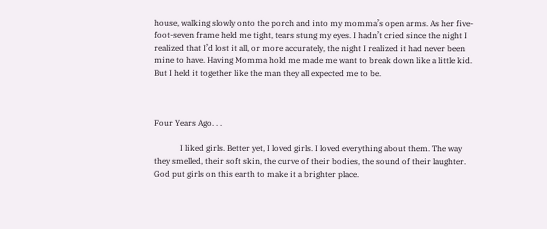house, walking slowly onto the porch and into my momma’s open arms. As her five-foot-seven frame held me tight, tears stung my eyes. I hadn’t cried since the night I realized that I’d lost it all, or more accurately, the night I realized it had never been mine to have. Having Momma hold me made me want to break down like a little kid. But I held it together like the man they all expected me to be.



Four Years Ago. . .

             I liked girls. Better yet, I loved girls. I loved everything about them. The way they smelled, their soft skin, the curve of their bodies, the sound of their laughter. God put girls on this earth to make it a brighter place.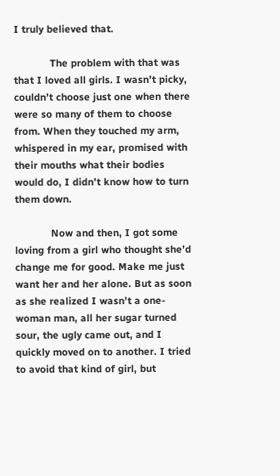I truly believed that.

            The problem with that was that I loved all girls. I wasn’t picky, couldn’t choose just one when there were so many of them to choose from. When they touched my arm, whispered in my ear, promised with their mouths what their bodies would do, I didn’t know how to turn them down.

            Now and then, I got some loving from a girl who thought she’d change me for good. Make me just want her and her alone. But as soon as she realized I wasn’t a one-woman man, all her sugar turned sour, the ugly came out, and I quickly moved on to another. I tried to avoid that kind of girl, but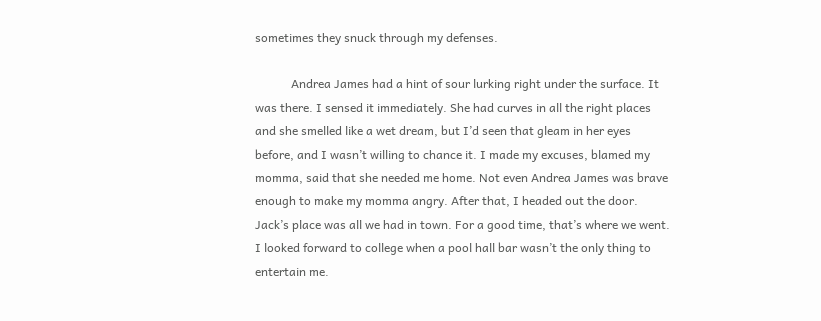sometimes they snuck through my defenses.

            Andrea James had a hint of sour lurking right under the surface. It was there. I sensed it immediately. She had curves in all the right places and she smelled like a wet dream, but I’d seen that gleam in her eyes before, and I wasn’t willing to chance it. I made my excuses, blamed my momma, said that she needed me home. Not even Andrea James was brave enough to make my momma angry. After that, I headed out the door. Jack’s place was all we had in town. For a good time, that’s where we went. I looked forward to college when a pool hall bar wasn’t the only thing to entertain me.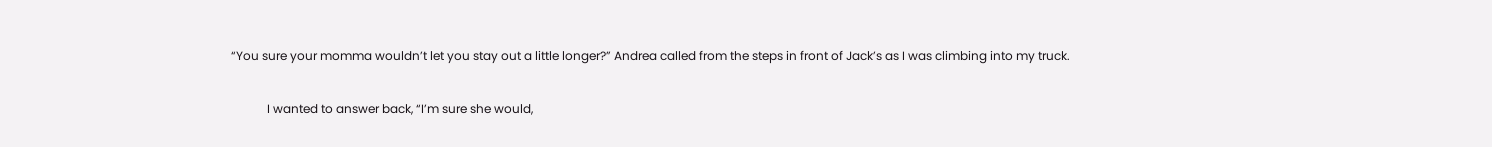“You sure your momma wouldn’t let you stay out a little longer?” Andrea called from the steps in front of Jack’s as I was climbing into my truck.

            I wanted to answer back, “I’m sure she would,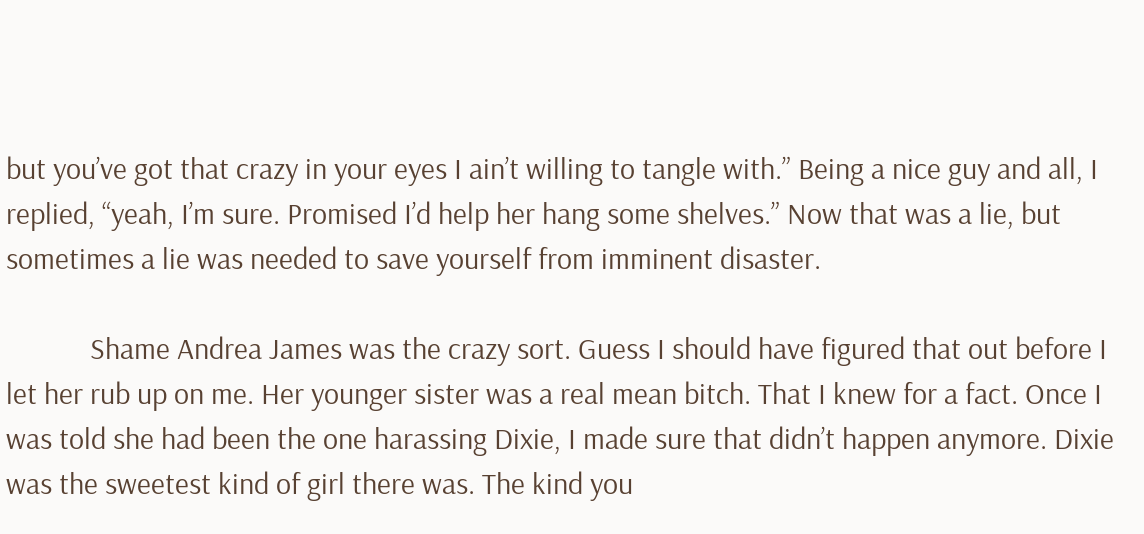but you’ve got that crazy in your eyes I ain’t willing to tangle with.” Being a nice guy and all, I replied, “yeah, I’m sure. Promised I’d help her hang some shelves.” Now that was a lie, but sometimes a lie was needed to save yourself from imminent disaster.

            Shame Andrea James was the crazy sort. Guess I should have figured that out before I let her rub up on me. Her younger sister was a real mean bitch. That I knew for a fact. Once I was told she had been the one harassing Dixie, I made sure that didn’t happen anymore. Dixie was the sweetest kind of girl there was. The kind you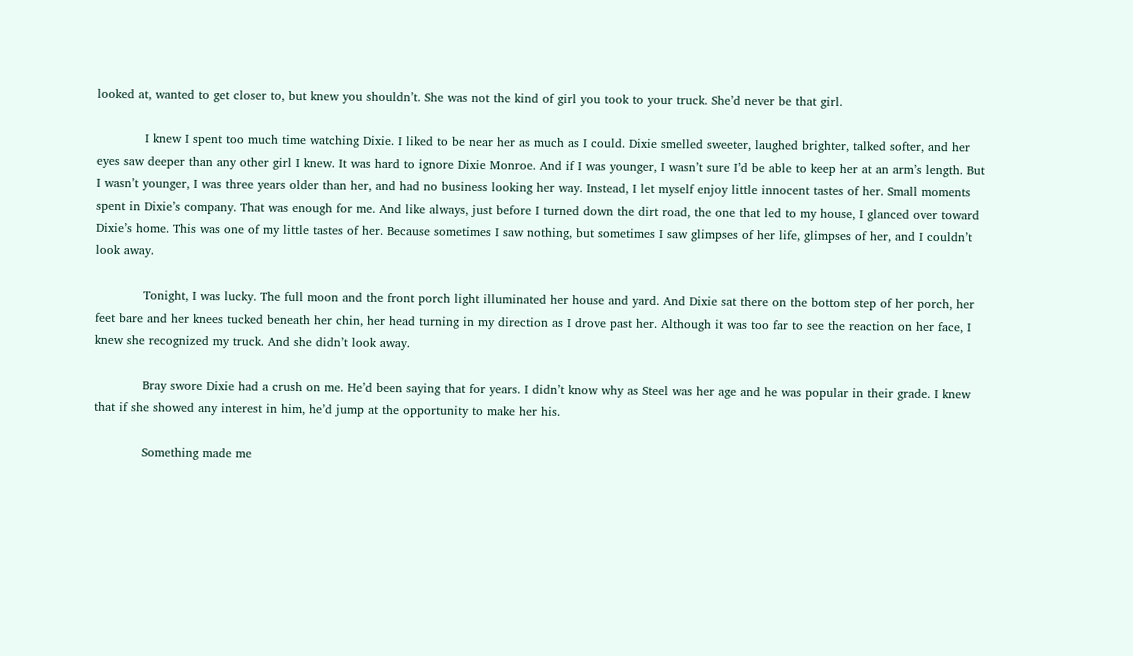looked at, wanted to get closer to, but knew you shouldn’t. She was not the kind of girl you took to your truck. She’d never be that girl.

            I knew I spent too much time watching Dixie. I liked to be near her as much as I could. Dixie smelled sweeter, laughed brighter, talked softer, and her eyes saw deeper than any other girl I knew. It was hard to ignore Dixie Monroe. And if I was younger, I wasn’t sure I’d be able to keep her at an arm’s length. But I wasn’t younger, I was three years older than her, and had no business looking her way. Instead, I let myself enjoy little innocent tastes of her. Small moments spent in Dixie’s company. That was enough for me. And like always, just before I turned down the dirt road, the one that led to my house, I glanced over toward Dixie’s home. This was one of my little tastes of her. Because sometimes I saw nothing, but sometimes I saw glimpses of her life, glimpses of her, and I couldn’t look away.

            Tonight, I was lucky. The full moon and the front porch light illuminated her house and yard. And Dixie sat there on the bottom step of her porch, her feet bare and her knees tucked beneath her chin, her head turning in my direction as I drove past her. Although it was too far to see the reaction on her face, I knew she recognized my truck. And she didn’t look away.

            Bray swore Dixie had a crush on me. He’d been saying that for years. I didn’t know why as Steel was her age and he was popular in their grade. I knew that if she showed any interest in him, he’d jump at the opportunity to make her his.

            Something made me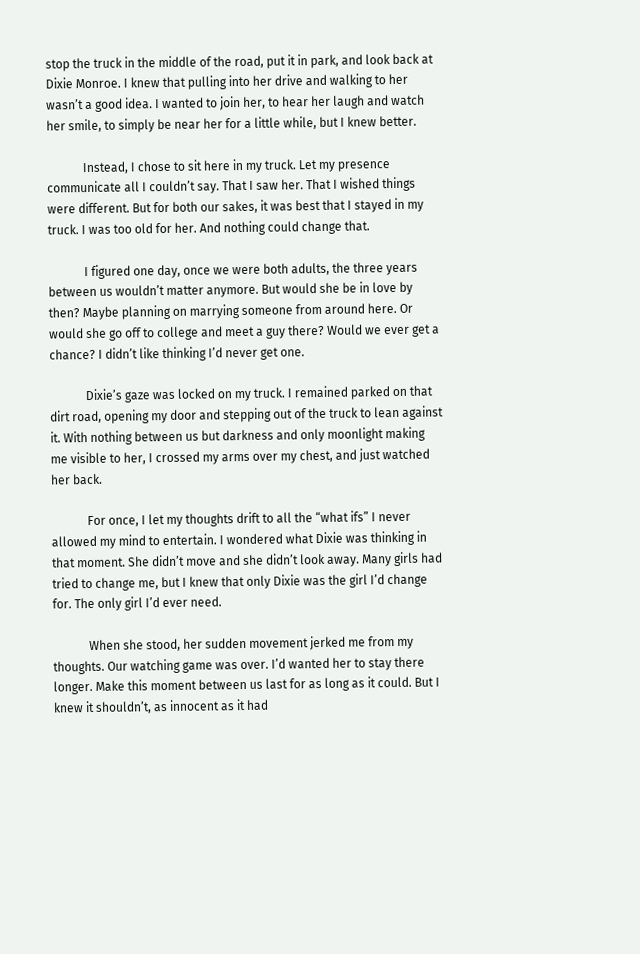stop the truck in the middle of the road, put it in park, and look back at Dixie Monroe. I knew that pulling into her drive and walking to her wasn’t a good idea. I wanted to join her, to hear her laugh and watch her smile, to simply be near her for a little while, but I knew better.

            Instead, I chose to sit here in my truck. Let my presence communicate all I couldn’t say. That I saw her. That I wished things were different. But for both our sakes, it was best that I stayed in my truck. I was too old for her. And nothing could change that.

            I figured one day, once we were both adults, the three years between us wouldn’t matter anymore. But would she be in love by then? Maybe planning on marrying someone from around here. Or would she go off to college and meet a guy there? Would we ever get a chance? I didn’t like thinking I’d never get one.

            Dixie’s gaze was locked on my truck. I remained parked on that dirt road, opening my door and stepping out of the truck to lean against it. With nothing between us but darkness and only moonlight making me visible to her, I crossed my arms over my chest, and just watched her back.

            For once, I let my thoughts drift to all the “what ifs” I never allowed my mind to entertain. I wondered what Dixie was thinking in that moment. She didn’t move and she didn’t look away. Many girls had tried to change me, but I knew that only Dixie was the girl I’d change for. The only girl I’d ever need.

            When she stood, her sudden movement jerked me from my thoughts. Our watching game was over. I’d wanted her to stay there longer. Make this moment between us last for as long as it could. But I knew it shouldn’t, as innocent as it had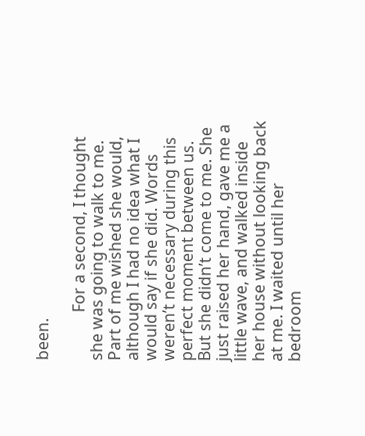been.

            For a second, I thought she was going to walk to me. Part of me wished she would, although I had no idea what I would say if she did. Words weren’t necessary during this perfect moment between us. But she didn’t come to me. She just raised her hand, gave me a little wave, and walked inside her house without looking back at me. I waited until her bedroom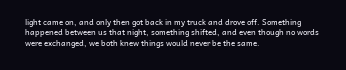light came on, and only then got back in my truck and drove off. Something happened between us that night, something shifted, and even though no words were exchanged, we both knew things would never be the same.